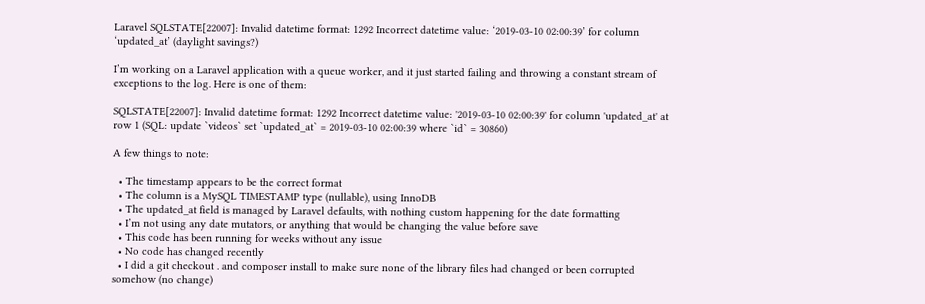Laravel SQLSTATE[22007]: Invalid datetime format: 1292 Incorrect datetime value: ‘2019-03-10 02:00:39’ for column ‘updated_at’ (daylight savings?)

I’m working on a Laravel application with a queue worker, and it just started failing and throwing a constant stream of exceptions to the log. Here is one of them:

SQLSTATE[22007]: Invalid datetime format: 1292 Incorrect datetime value: '2019-03-10 02:00:39' for column 'updated_at' at row 1 (SQL: update `videos` set `updated_at` = 2019-03-10 02:00:39 where `id` = 30860)

A few things to note:

  • The timestamp appears to be the correct format
  • The column is a MySQL TIMESTAMP type (nullable), using InnoDB
  • The updated_at field is managed by Laravel defaults, with nothing custom happening for the date formatting
  • I’m not using any date mutators, or anything that would be changing the value before save
  • This code has been running for weeks without any issue
  • No code has changed recently
  • I did a git checkout . and composer install to make sure none of the library files had changed or been corrupted somehow (no change)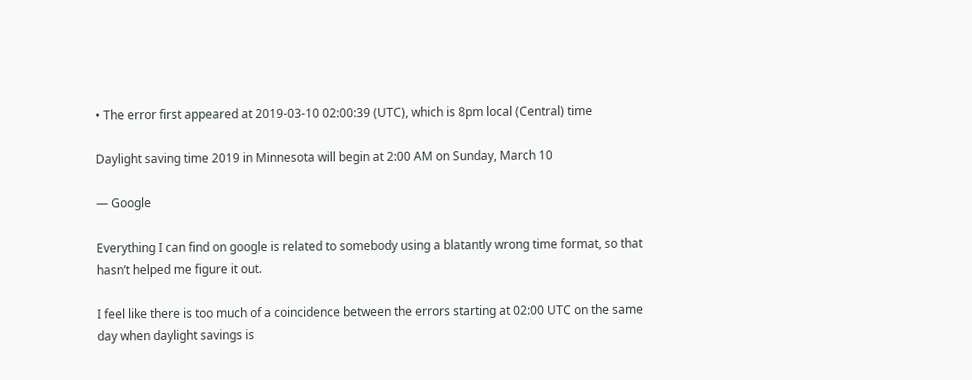• The error first appeared at 2019-03-10 02:00:39 (UTC), which is 8pm local (Central) time

Daylight saving time 2019 in Minnesota will begin at 2:00 AM on Sunday, March 10

— Google

Everything I can find on google is related to somebody using a blatantly wrong time format, so that hasn’t helped me figure it out.

I feel like there is too much of a coincidence between the errors starting at 02:00 UTC on the same day when daylight savings is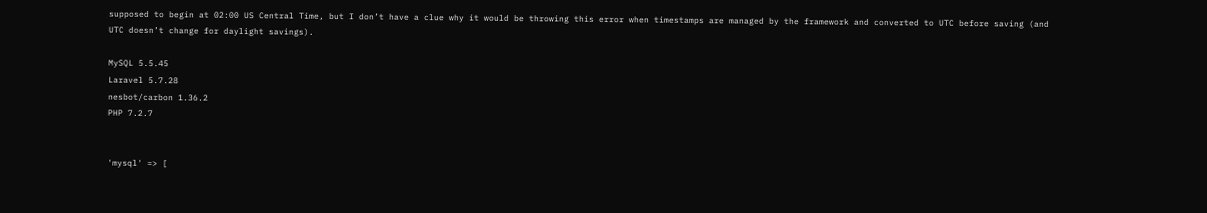supposed to begin at 02:00 US Central Time, but I don’t have a clue why it would be throwing this error when timestamps are managed by the framework and converted to UTC before saving (and UTC doesn’t change for daylight savings).

MySQL 5.5.45
Laravel 5.7.28
nesbot/carbon 1.36.2
PHP 7.2.7


'mysql' => [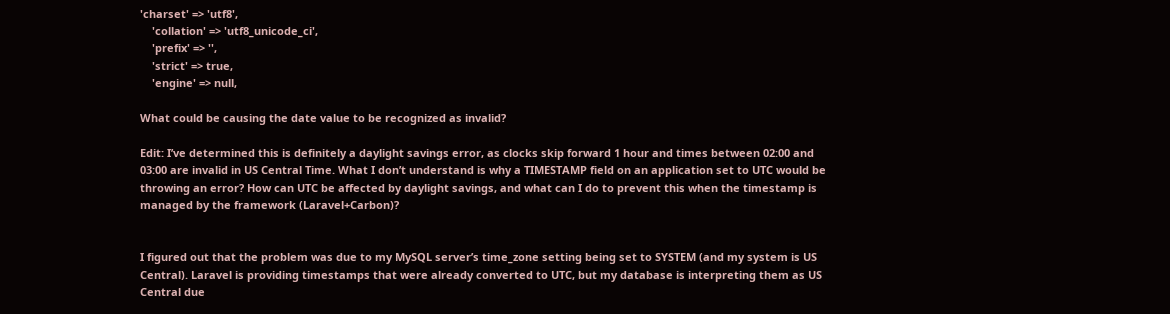'charset' => 'utf8',
    'collation' => 'utf8_unicode_ci',
    'prefix' => '',
    'strict' => true,
    'engine' => null,

What could be causing the date value to be recognized as invalid?

Edit: I’ve determined this is definitely a daylight savings error, as clocks skip forward 1 hour and times between 02:00 and 03:00 are invalid in US Central Time. What I don’t understand is why a TIMESTAMP field on an application set to UTC would be throwing an error? How can UTC be affected by daylight savings, and what can I do to prevent this when the timestamp is managed by the framework (Laravel+Carbon)?


I figured out that the problem was due to my MySQL server’s time_zone setting being set to SYSTEM (and my system is US Central). Laravel is providing timestamps that were already converted to UTC, but my database is interpreting them as US Central due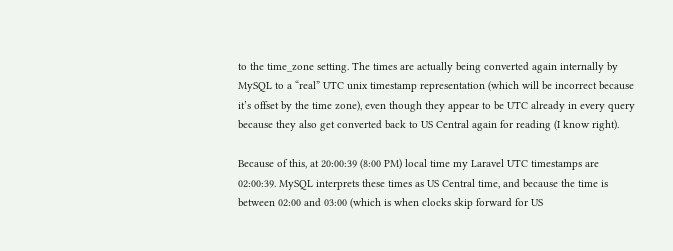to the time_zone setting. The times are actually being converted again internally by MySQL to a “real” UTC unix timestamp representation (which will be incorrect because it’s offset by the time zone), even though they appear to be UTC already in every query because they also get converted back to US Central again for reading (I know right).

Because of this, at 20:00:39 (8:00 PM) local time my Laravel UTC timestamps are 02:00:39. MySQL interprets these times as US Central time, and because the time is between 02:00 and 03:00 (which is when clocks skip forward for US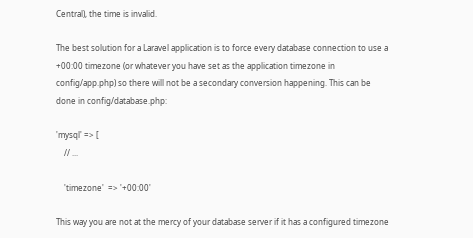Central), the time is invalid.

The best solution for a Laravel application is to force every database connection to use a +00:00 timezone (or whatever you have set as the application timezone in config/app.php) so there will not be a secondary conversion happening. This can be done in config/database.php:

'mysql' => [
    // ...

    'timezone'  => '+00:00'

This way you are not at the mercy of your database server if it has a configured timezone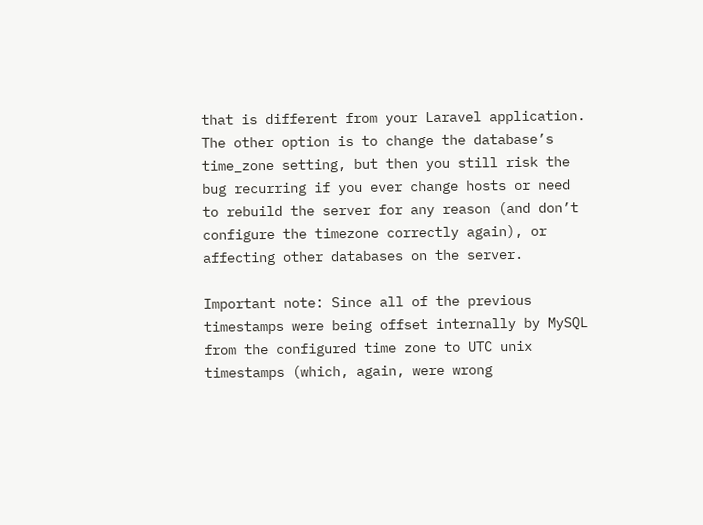that is different from your Laravel application. The other option is to change the database’s time_zone setting, but then you still risk the bug recurring if you ever change hosts or need to rebuild the server for any reason (and don’t configure the timezone correctly again), or affecting other databases on the server.

Important note: Since all of the previous timestamps were being offset internally by MySQL from the configured time zone to UTC unix timestamps (which, again, were wrong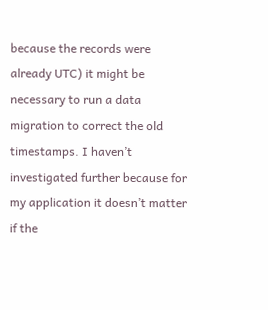because the records were already UTC) it might be necessary to run a data migration to correct the old timestamps. I haven’t investigated further because for my application it doesn’t matter if the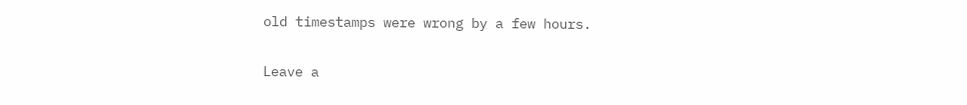old timestamps were wrong by a few hours.

Leave a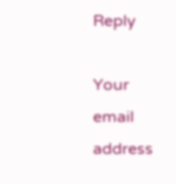Reply

Your email address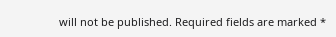will not be published. Required fields are marked *